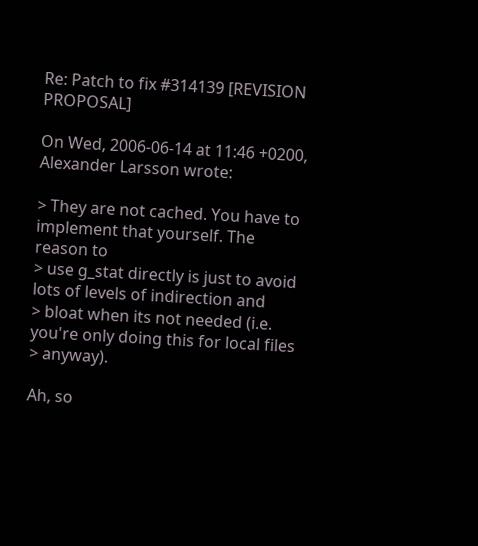Re: Patch to fix #314139 [REVISION PROPOSAL]

On Wed, 2006-06-14 at 11:46 +0200, Alexander Larsson wrote:

> They are not cached. You have to implement that yourself. The reason to
> use g_stat directly is just to avoid lots of levels of indirection and
> bloat when its not needed (i.e. you're only doing this for local files
> anyway).

Ah, so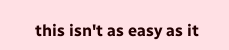this isn't as easy as it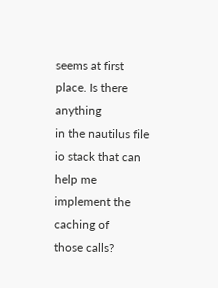seems at first place. Is there anything
in the nautilus file io stack that can help me implement the caching of
those calls?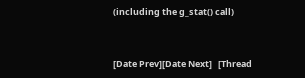(including the g_stat() call)


[Date Prev][Date Next]   [Thread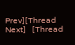Prev][Thread Next]   [Thread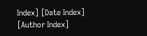Index] [Date Index] [Author Index]